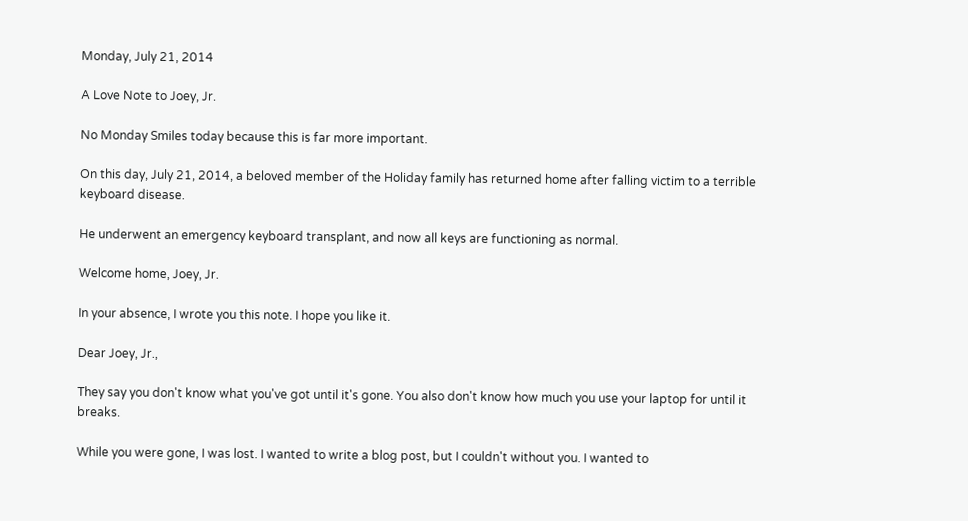Monday, July 21, 2014

A Love Note to Joey, Jr.

No Monday Smiles today because this is far more important.

On this day, July 21, 2014, a beloved member of the Holiday family has returned home after falling victim to a terrible keyboard disease.

He underwent an emergency keyboard transplant, and now all keys are functioning as normal.

Welcome home, Joey, Jr.

In your absence, I wrote you this note. I hope you like it.

Dear Joey, Jr.,

They say you don't know what you've got until it's gone. You also don't know how much you use your laptop for until it breaks.

While you were gone, I was lost. I wanted to write a blog post, but I couldn't without you. I wanted to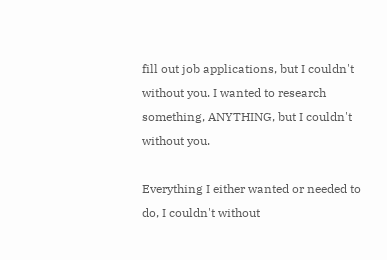fill out job applications, but I couldn't without you. I wanted to research something, ANYTHING, but I couldn't without you.

Everything I either wanted or needed to do, I couldn't without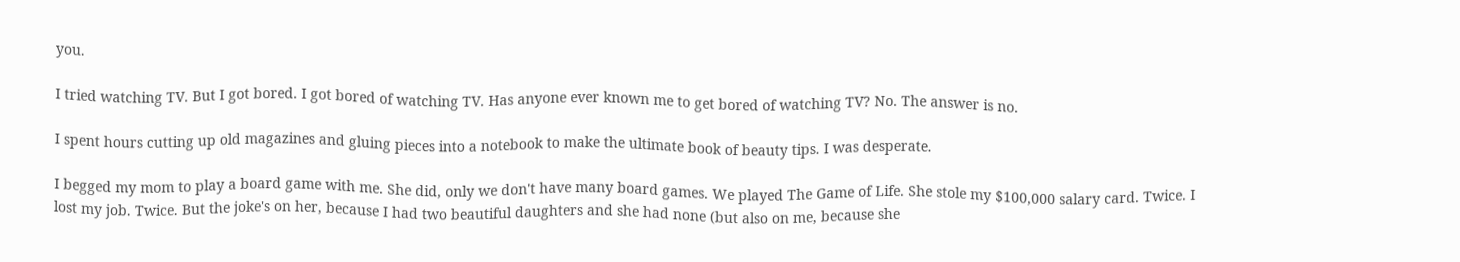you.

I tried watching TV. But I got bored. I got bored of watching TV. Has anyone ever known me to get bored of watching TV? No. The answer is no.

I spent hours cutting up old magazines and gluing pieces into a notebook to make the ultimate book of beauty tips. I was desperate.

I begged my mom to play a board game with me. She did, only we don't have many board games. We played The Game of Life. She stole my $100,000 salary card. Twice. I lost my job. Twice. But the joke's on her, because I had two beautiful daughters and she had none (but also on me, because she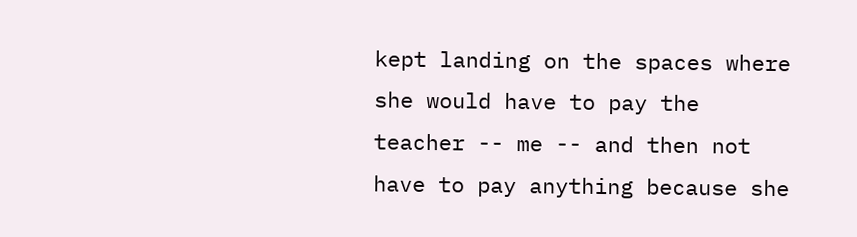kept landing on the spaces where she would have to pay the teacher -- me -- and then not have to pay anything because she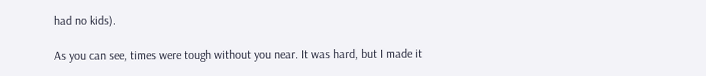had no kids).

As you can see, times were tough without you near. It was hard, but I made it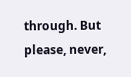through. But please, never,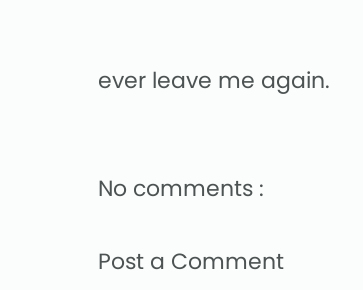ever leave me again.


No comments :

Post a Comment